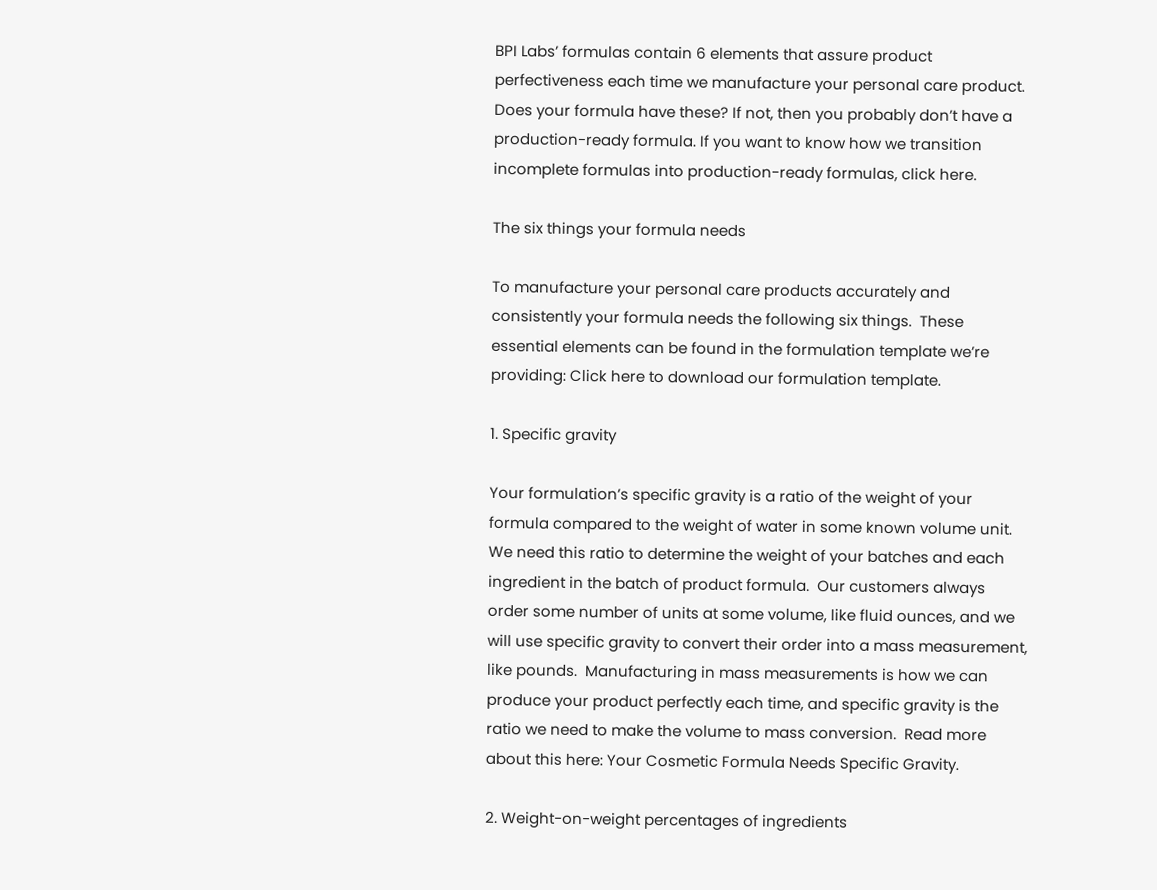BPI Labs’ formulas contain 6 elements that assure product perfectiveness each time we manufacture your personal care product. Does your formula have these? If not, then you probably don’t have a production-ready formula. If you want to know how we transition incomplete formulas into production-ready formulas, click here.

The six things your formula needs

To manufacture your personal care products accurately and consistently your formula needs the following six things.  These essential elements can be found in the formulation template we’re providing: Click here to download our formulation template.

1. Specific gravity

Your formulation’s specific gravity is a ratio of the weight of your formula compared to the weight of water in some known volume unit.  We need this ratio to determine the weight of your batches and each ingredient in the batch of product formula.  Our customers always order some number of units at some volume, like fluid ounces, and we will use specific gravity to convert their order into a mass measurement, like pounds.  Manufacturing in mass measurements is how we can produce your product perfectly each time, and specific gravity is the ratio we need to make the volume to mass conversion.  Read more about this here: Your Cosmetic Formula Needs Specific Gravity.

2. Weight-on-weight percentages of ingredients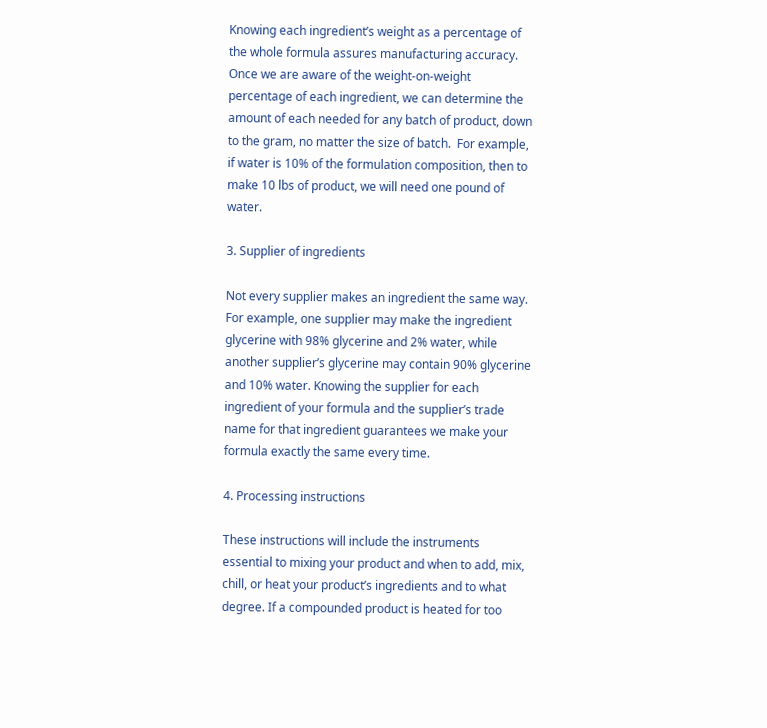Knowing each ingredient’s weight as a percentage of the whole formula assures manufacturing accuracy. Once we are aware of the weight-on-weight percentage of each ingredient, we can determine the amount of each needed for any batch of product, down to the gram, no matter the size of batch.  For example, if water is 10% of the formulation composition, then to make 10 lbs of product, we will need one pound of water.

3. Supplier of ingredients

Not every supplier makes an ingredient the same way. For example, one supplier may make the ingredient glycerine with 98% glycerine and 2% water, while another supplier’s glycerine may contain 90% glycerine and 10% water. Knowing the supplier for each ingredient of your formula and the supplier’s trade name for that ingredient guarantees we make your formula exactly the same every time.

4. Processing instructions

These instructions will include the instruments essential to mixing your product and when to add, mix, chill, or heat your product’s ingredients and to what degree. If a compounded product is heated for too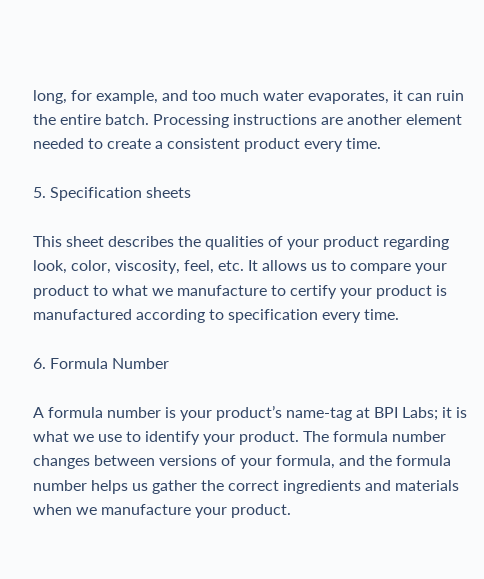long, for example, and too much water evaporates, it can ruin the entire batch. Processing instructions are another element needed to create a consistent product every time.

5. Specification sheets

This sheet describes the qualities of your product regarding look, color, viscosity, feel, etc. It allows us to compare your product to what we manufacture to certify your product is manufactured according to specification every time.

6. Formula Number

A formula number is your product’s name-tag at BPI Labs; it is what we use to identify your product. The formula number changes between versions of your formula, and the formula number helps us gather the correct ingredients and materials when we manufacture your product.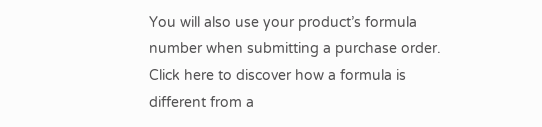You will also use your product’s formula number when submitting a purchase order.  Click here to discover how a formula is different from a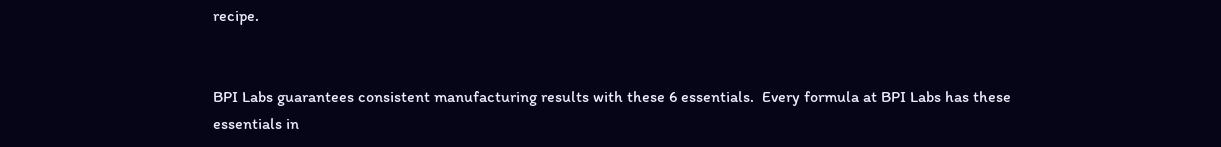recipe.


BPI Labs guarantees consistent manufacturing results with these 6 essentials.  Every formula at BPI Labs has these essentials in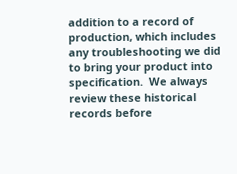addition to a record of production, which includes any troubleshooting we did to bring your product into specification.  We always review these historical records before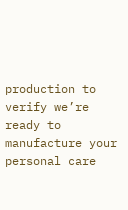production to verify we’re ready to manufacture your personal care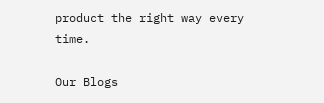product the right way every time.

Our Blogs